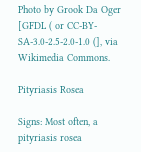Photo by Grook Da Oger [GFDL ( or CC-BY-SA-3.0-2.5-2.0-1.0 (], via Wikimedia Commons.

Pityriasis Rosea

Signs: Most often, a pityriasis rosea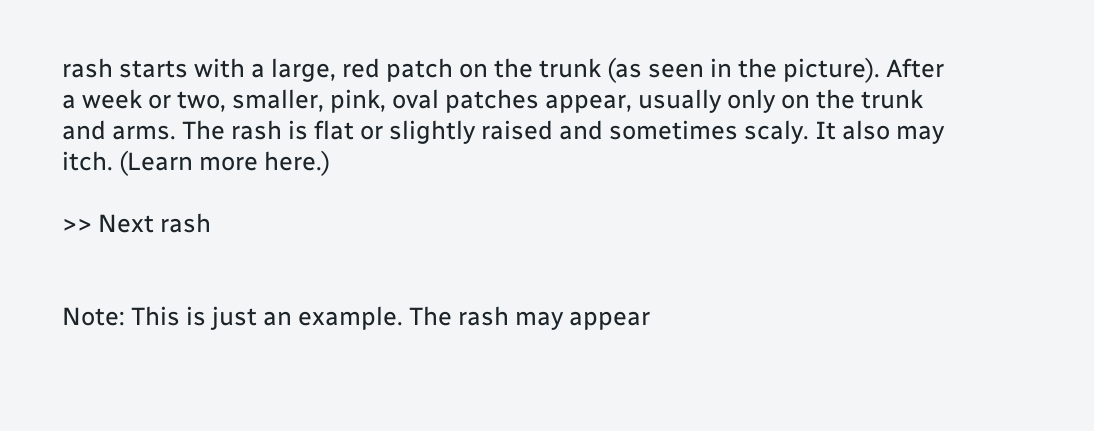rash starts with a large, red patch on the trunk (as seen in the picture). After a week or two, smaller, pink, oval patches appear, usually only on the trunk and arms. The rash is flat or slightly raised and sometimes scaly. It also may itch. (Learn more here.)

>> Next rash


Note: This is just an example. The rash may appear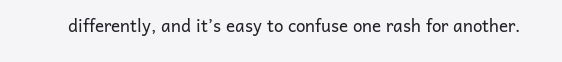differently, and it’s easy to confuse one rash for another.